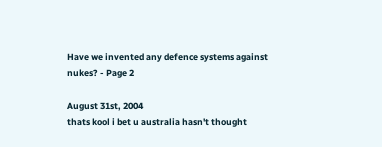Have we invented any defence systems against nukes? - Page 2

August 31st, 2004
thats kool i bet u australia hasn't thought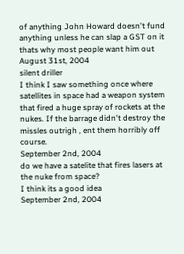of anything John Howard doesn't fund anything unless he can slap a GST on it thats why most people want him out
August 31st, 2004
silent driller
I think I saw something once where satellites in space had a weapon system that fired a huge spray of rockets at the nukes. If the barrage didn't destroy the missles outrigh , ent them horribly off course.
September 2nd, 2004
do we have a satelite that fires lasers at the nuke from space?
I think its a good idea
September 2nd, 2004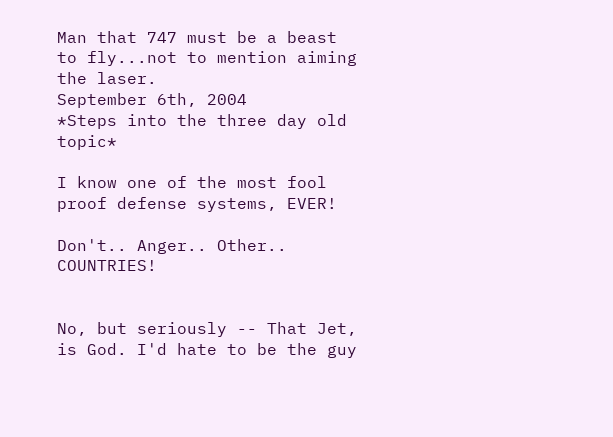Man that 747 must be a beast to fly...not to mention aiming the laser.
September 6th, 2004
*Steps into the three day old topic*

I know one of the most fool proof defense systems, EVER!

Don't.. Anger.. Other.. COUNTRIES!


No, but seriously -- That Jet, is God. I'd hate to be the guy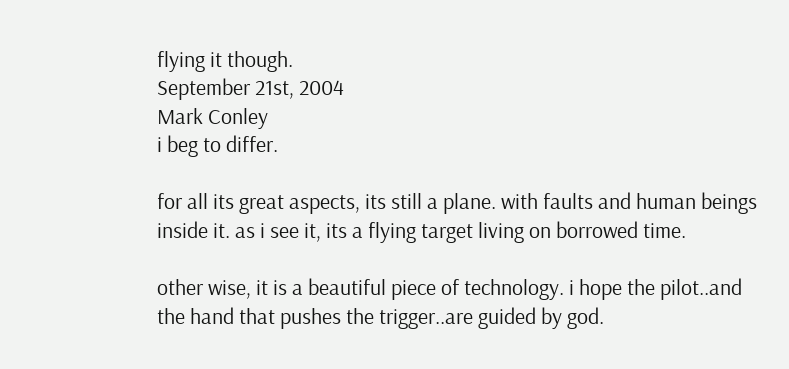flying it though.
September 21st, 2004
Mark Conley
i beg to differ.

for all its great aspects, its still a plane. with faults and human beings inside it. as i see it, its a flying target living on borrowed time.

other wise, it is a beautiful piece of technology. i hope the pilot..and the hand that pushes the trigger..are guided by god.